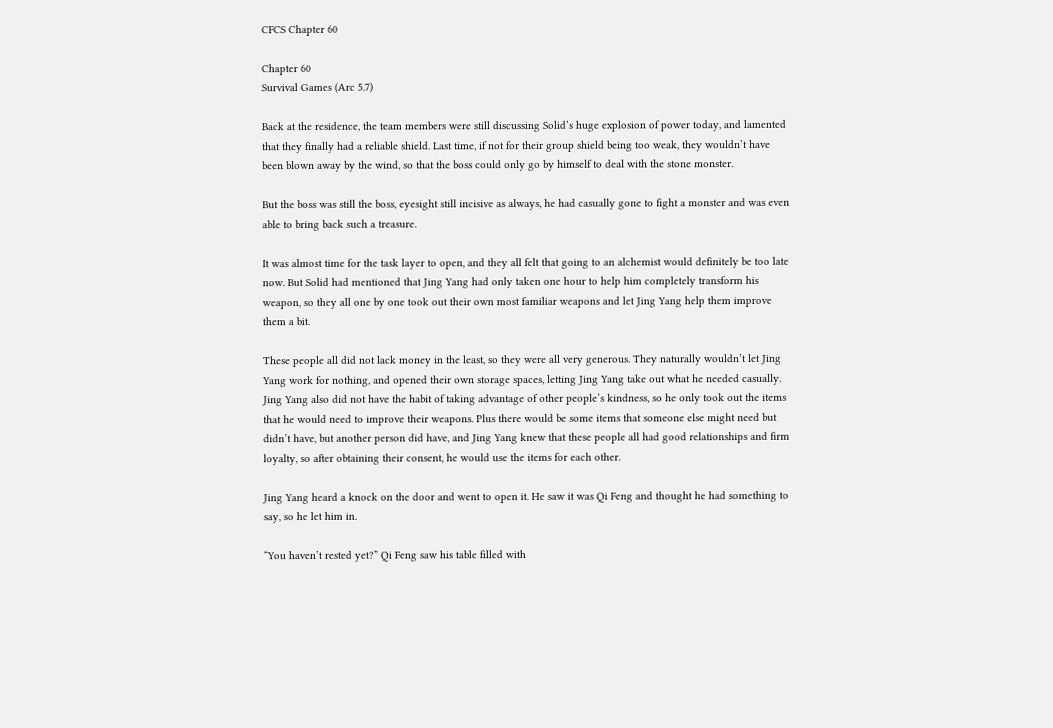CFCS Chapter 60

Chapter 60
Survival Games (Arc 5.7)

Back at the residence, the team members were still discussing Solid’s huge explosion of power today, and lamented that they finally had a reliable shield. Last time, if not for their group shield being too weak, they wouldn’t have been blown away by the wind, so that the boss could only go by himself to deal with the stone monster.

But the boss was still the boss, eyesight still incisive as always, he had casually gone to fight a monster and was even able to bring back such a treasure.

It was almost time for the task layer to open, and they all felt that going to an alchemist would definitely be too late now. But Solid had mentioned that Jing Yang had only taken one hour to help him completely transform his weapon, so they all one by one took out their own most familiar weapons and let Jing Yang help them improve them a bit.

These people all did not lack money in the least, so they were all very generous. They naturally wouldn’t let Jing Yang work for nothing, and opened their own storage spaces, letting Jing Yang take out what he needed casually. Jing Yang also did not have the habit of taking advantage of other people’s kindness, so he only took out the items that he would need to improve their weapons. Plus there would be some items that someone else might need but didn’t have, but another person did have, and Jing Yang knew that these people all had good relationships and firm loyalty, so after obtaining their consent, he would use the items for each other.

Jing Yang heard a knock on the door and went to open it. He saw it was Qi Feng and thought he had something to say, so he let him in.

“You haven’t rested yet?” Qi Feng saw his table filled with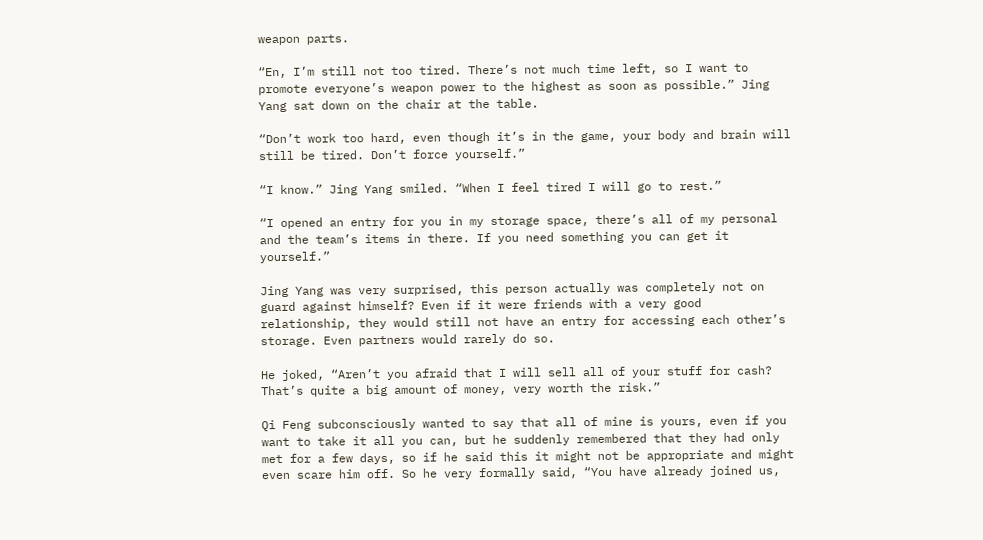weapon parts.

“En, I’m still not too tired. There’s not much time left, so I want to promote everyone’s weapon power to the highest as soon as possible.” Jing Yang sat down on the chair at the table.

“Don’t work too hard, even though it’s in the game, your body and brain will still be tired. Don’t force yourself.”

“I know.” Jing Yang smiled. “When I feel tired I will go to rest.”

“I opened an entry for you in my storage space, there’s all of my personal and the team’s items in there. If you need something you can get it yourself.”

Jing Yang was very surprised, this person actually was completely not on guard against himself? Even if it were friends with a very good relationship, they would still not have an entry for accessing each other’s storage. Even partners would rarely do so.

He joked, “Aren’t you afraid that I will sell all of your stuff for cash? That’s quite a big amount of money, very worth the risk.”

Qi Feng subconsciously wanted to say that all of mine is yours, even if you want to take it all you can, but he suddenly remembered that they had only met for a few days, so if he said this it might not be appropriate and might even scare him off. So he very formally said, “You have already joined us,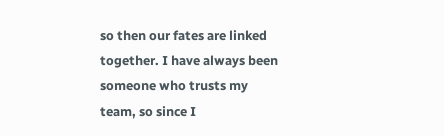so then our fates are linked together. I have always been someone who trusts my team, so since I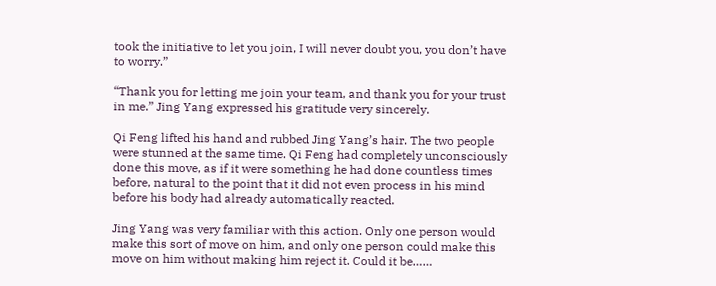took the initiative to let you join, I will never doubt you, you don’t have to worry.”

“Thank you for letting me join your team, and thank you for your trust in me.” Jing Yang expressed his gratitude very sincerely.

Qi Feng lifted his hand and rubbed Jing Yang’s hair. The two people were stunned at the same time. Qi Feng had completely unconsciously done this move, as if it were something he had done countless times before, natural to the point that it did not even process in his mind before his body had already automatically reacted.

Jing Yang was very familiar with this action. Only one person would make this sort of move on him, and only one person could make this move on him without making him reject it. Could it be……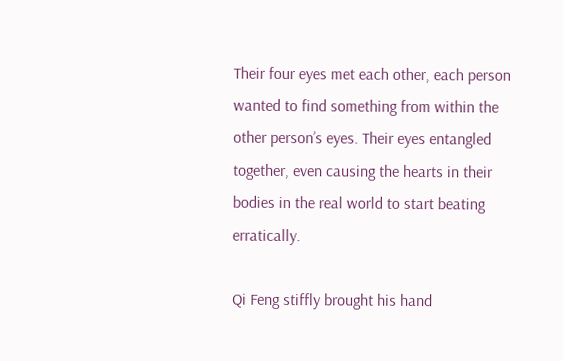Their four eyes met each other, each person wanted to find something from within the other person’s eyes. Their eyes entangled together, even causing the hearts in their bodies in the real world to start beating erratically.

Qi Feng stiffly brought his hand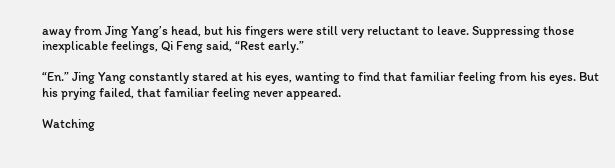away from Jing Yang’s head, but his fingers were still very reluctant to leave. Suppressing those inexplicable feelings, Qi Feng said, “Rest early.”

“En.” Jing Yang constantly stared at his eyes, wanting to find that familiar feeling from his eyes. But his prying failed, that familiar feeling never appeared.

Watching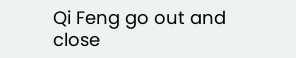Qi Feng go out and close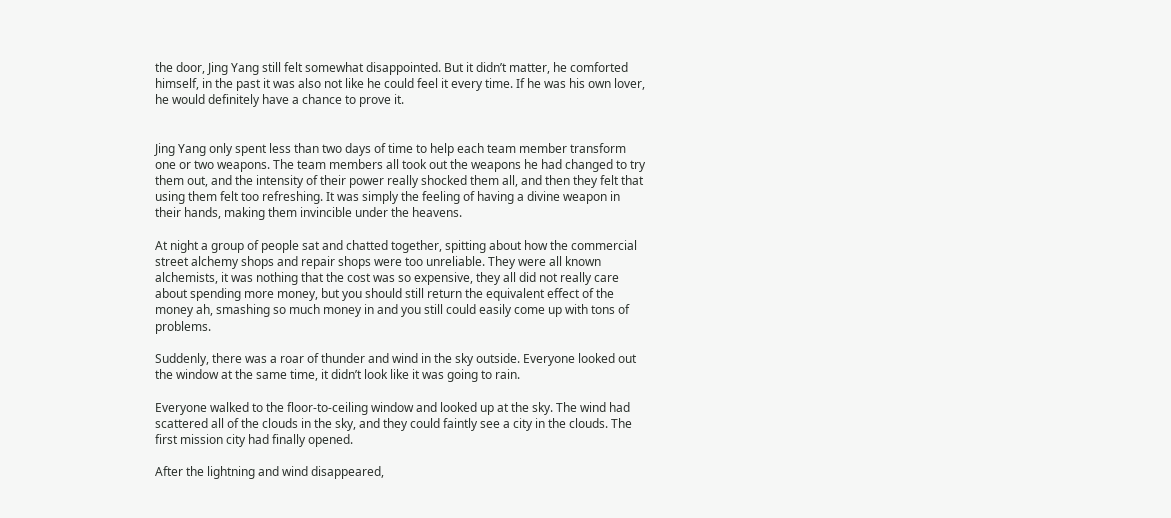the door, Jing Yang still felt somewhat disappointed. But it didn’t matter, he comforted himself, in the past it was also not like he could feel it every time. If he was his own lover, he would definitely have a chance to prove it.


Jing Yang only spent less than two days of time to help each team member transform one or two weapons. The team members all took out the weapons he had changed to try them out, and the intensity of their power really shocked them all, and then they felt that using them felt too refreshing. It was simply the feeling of having a divine weapon in their hands, making them invincible under the heavens.

At night a group of people sat and chatted together, spitting about how the commercial street alchemy shops and repair shops were too unreliable. They were all known alchemists, it was nothing that the cost was so expensive, they all did not really care about spending more money, but you should still return the equivalent effect of the money ah, smashing so much money in and you still could easily come up with tons of problems.

Suddenly, there was a roar of thunder and wind in the sky outside. Everyone looked out the window at the same time, it didn’t look like it was going to rain.

Everyone walked to the floor-to-ceiling window and looked up at the sky. The wind had scattered all of the clouds in the sky, and they could faintly see a city in the clouds. The first mission city had finally opened.

After the lightning and wind disappeared,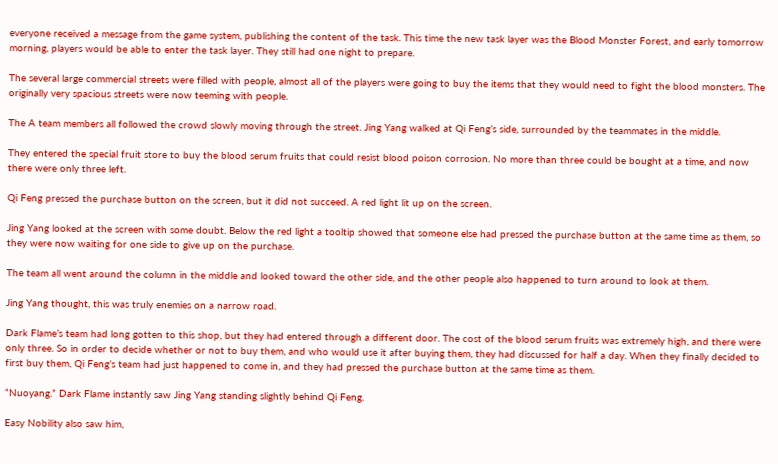everyone received a message from the game system, publishing the content of the task. This time the new task layer was the Blood Monster Forest, and early tomorrow morning, players would be able to enter the task layer. They still had one night to prepare.

The several large commercial streets were filled with people, almost all of the players were going to buy the items that they would need to fight the blood monsters. The originally very spacious streets were now teeming with people.

The A team members all followed the crowd slowly moving through the street. Jing Yang walked at Qi Feng’s side, surrounded by the teammates in the middle.

They entered the special fruit store to buy the blood serum fruits that could resist blood poison corrosion. No more than three could be bought at a time, and now there were only three left.

Qi Feng pressed the purchase button on the screen, but it did not succeed. A red light lit up on the screen.

Jing Yang looked at the screen with some doubt. Below the red light a tooltip showed that someone else had pressed the purchase button at the same time as them, so they were now waiting for one side to give up on the purchase.

The team all went around the column in the middle and looked toward the other side, and the other people also happened to turn around to look at them.

Jing Yang thought, this was truly enemies on a narrow road.

Dark Flame’s team had long gotten to this shop, but they had entered through a different door. The cost of the blood serum fruits was extremely high, and there were only three. So in order to decide whether or not to buy them, and who would use it after buying them, they had discussed for half a day. When they finally decided to first buy them, Qi Feng’s team had just happened to come in, and they had pressed the purchase button at the same time as them.

“Nuoyang.” Dark Flame instantly saw Jing Yang standing slightly behind Qi Feng.

Easy Nobility also saw him,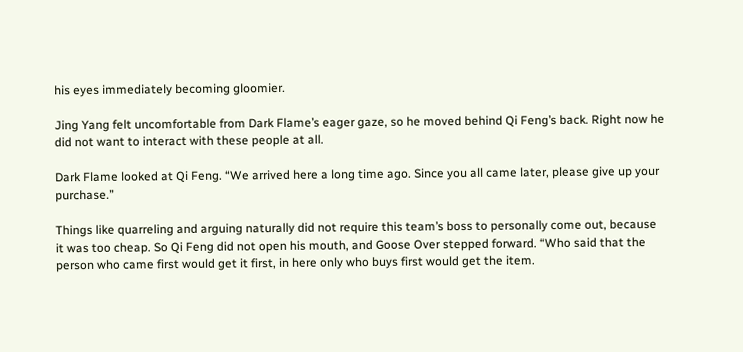his eyes immediately becoming gloomier.

Jing Yang felt uncomfortable from Dark Flame’s eager gaze, so he moved behind Qi Feng’s back. Right now he did not want to interact with these people at all.

Dark Flame looked at Qi Feng. “We arrived here a long time ago. Since you all came later, please give up your purchase.”

Things like quarreling and arguing naturally did not require this team’s boss to personally come out, because it was too cheap. So Qi Feng did not open his mouth, and Goose Over stepped forward. “Who said that the person who came first would get it first, in here only who buys first would get the item.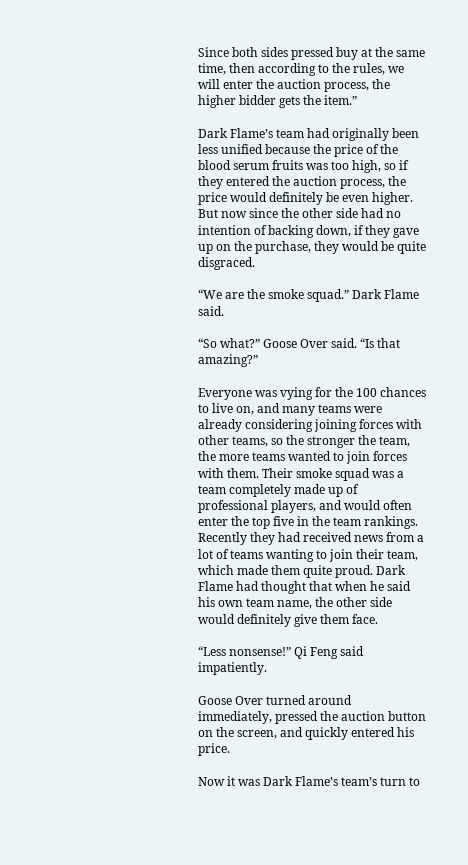Since both sides pressed buy at the same time, then according to the rules, we will enter the auction process, the higher bidder gets the item.”

Dark Flame’s team had originally been less unified because the price of the blood serum fruits was too high, so if they entered the auction process, the price would definitely be even higher. But now since the other side had no intention of backing down, if they gave up on the purchase, they would be quite disgraced.

“We are the smoke squad.” Dark Flame said.

“So what?” Goose Over said. “Is that amazing?”

Everyone was vying for the 100 chances to live on, and many teams were already considering joining forces with other teams, so the stronger the team, the more teams wanted to join forces with them. Their smoke squad was a team completely made up of professional players, and would often enter the top five in the team rankings. Recently they had received news from a lot of teams wanting to join their team, which made them quite proud. Dark Flame had thought that when he said his own team name, the other side would definitely give them face.

“Less nonsense!” Qi Feng said impatiently.

Goose Over turned around immediately, pressed the auction button on the screen, and quickly entered his price.

Now it was Dark Flame’s team’s turn to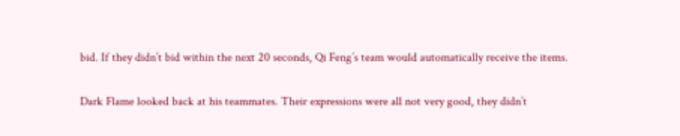bid. If they didn’t bid within the next 20 seconds, Qi Feng’s team would automatically receive the items.

Dark Flame looked back at his teammates. Their expressions were all not very good, they didn’t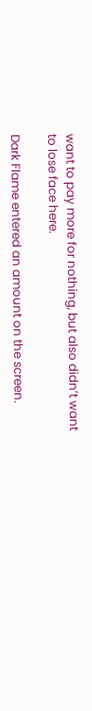want to pay more for nothing, but also didn’t want to lose face here.

Dark Flame entered an amount on the screen.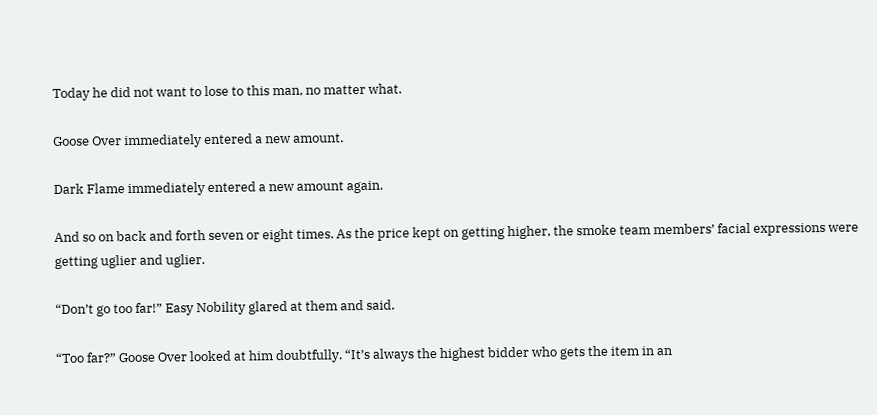Today he did not want to lose to this man, no matter what.

Goose Over immediately entered a new amount.

Dark Flame immediately entered a new amount again.

And so on back and forth seven or eight times. As the price kept on getting higher, the smoke team members’ facial expressions were getting uglier and uglier.

“Don’t go too far!” Easy Nobility glared at them and said.

“Too far?” Goose Over looked at him doubtfully. “It’s always the highest bidder who gets the item in an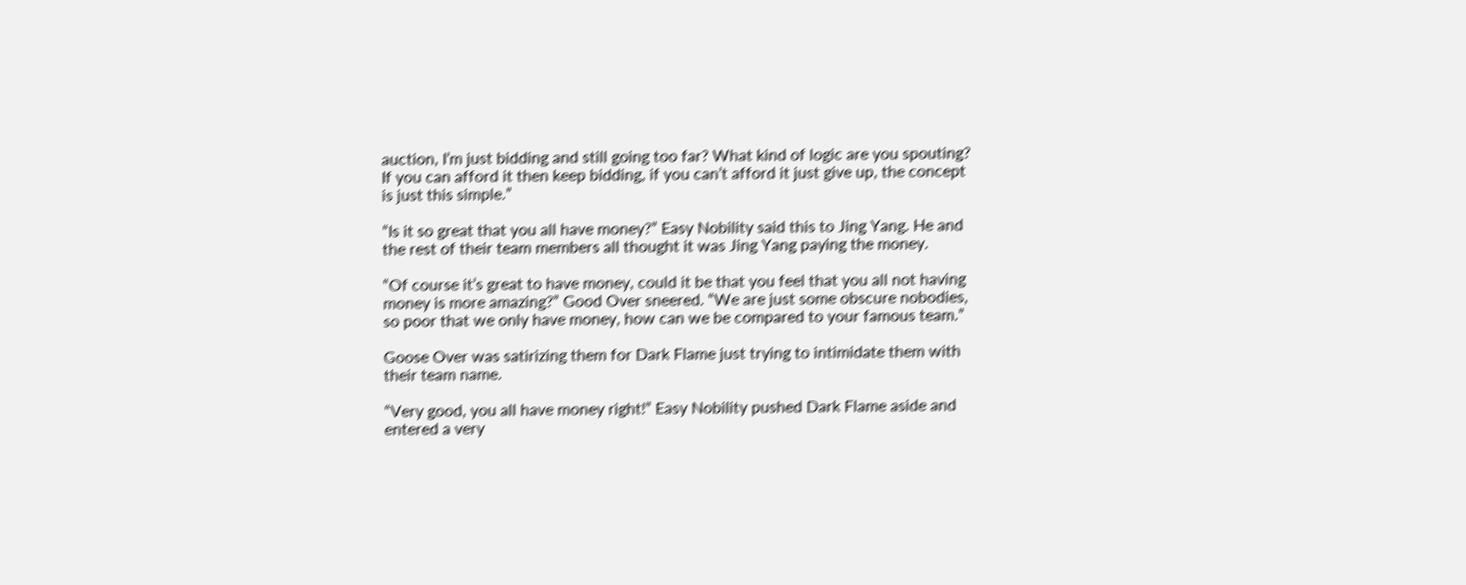auction, I’m just bidding and still going too far? What kind of logic are you spouting? If you can afford it then keep bidding, if you can’t afford it just give up, the concept is just this simple.”

“Is it so great that you all have money?” Easy Nobility said this to Jing Yang. He and the rest of their team members all thought it was Jing Yang paying the money.

“Of course it’s great to have money, could it be that you feel that you all not having money is more amazing?” Good Over sneered. “We are just some obscure nobodies, so poor that we only have money, how can we be compared to your famous team.”

Goose Over was satirizing them for Dark Flame just trying to intimidate them with their team name.

“Very good, you all have money right!” Easy Nobility pushed Dark Flame aside and entered a very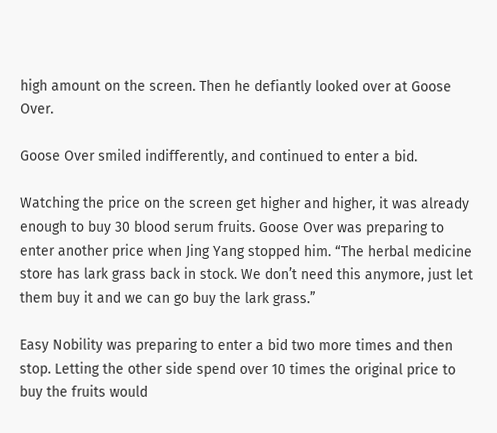high amount on the screen. Then he defiantly looked over at Goose Over.

Goose Over smiled indifferently, and continued to enter a bid.

Watching the price on the screen get higher and higher, it was already enough to buy 30 blood serum fruits. Goose Over was preparing to enter another price when Jing Yang stopped him. “The herbal medicine store has lark grass back in stock. We don’t need this anymore, just let them buy it and we can go buy the lark grass.”

Easy Nobility was preparing to enter a bid two more times and then stop. Letting the other side spend over 10 times the original price to buy the fruits would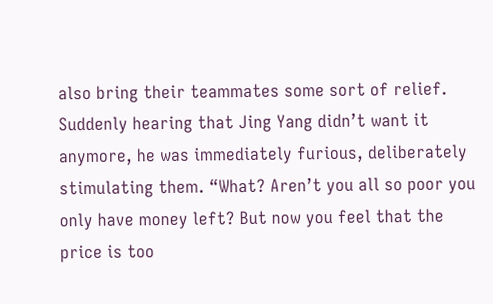also bring their teammates some sort of relief. Suddenly hearing that Jing Yang didn’t want it anymore, he was immediately furious, deliberately stimulating them. “What? Aren’t you all so poor you only have money left? But now you feel that the price is too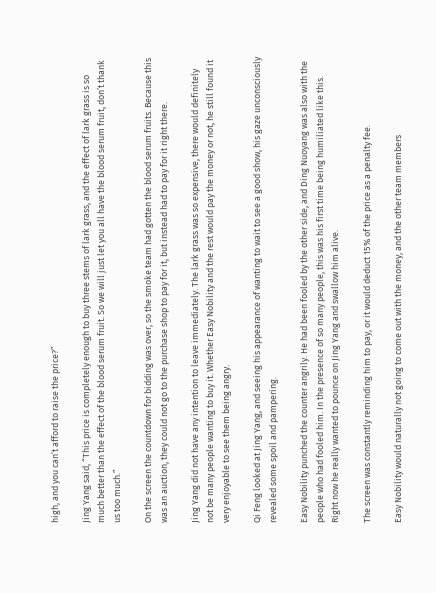high, and you can’t afford to raise the price?”

Jing Yang said, “This price is completely enough to buy three stems of lark grass, and the effect of lark grass is so much better than the effect of the blood serum fruit. So we will just let you all have the blood serum fruit, don’t thank us too much.”

On the screen the countdown for bidding was over, so the smoke team had gotten the blood serum fruits. Because this was an auction, they could not go to the purchase shop to pay for it, but instead had to pay for it right there.

Jing Yang did not have any intention to leave immediately. The lark grass was so expensive, there would definitely not be many people wanting to buy it. Whether Easy Nobility and the rest would pay the money or not, he still found it very enjoyable to see them being angry.

Qi Feng looked at Jing Yang, and seeing his appearance of wanting to wait to see a good show, his gaze unconsciously revealed some spoil and pampering.

Easy Nobility punched the counter angrily. He had been fooled by the other side, and Ding Nuoyang was also with the people who had fooled him. In the presence of so many people, this was his first time being humiliated like this. Right now he really wanted to pounce on Jing Yang and swallow him alive.

The screen was constantly reminding him to pay, or it would deduct 15% of the price as a penalty fee.

Easy Nobility would naturally not going to come out with the money, and the other team members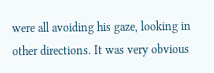were all avoiding his gaze, looking in other directions. It was very obvious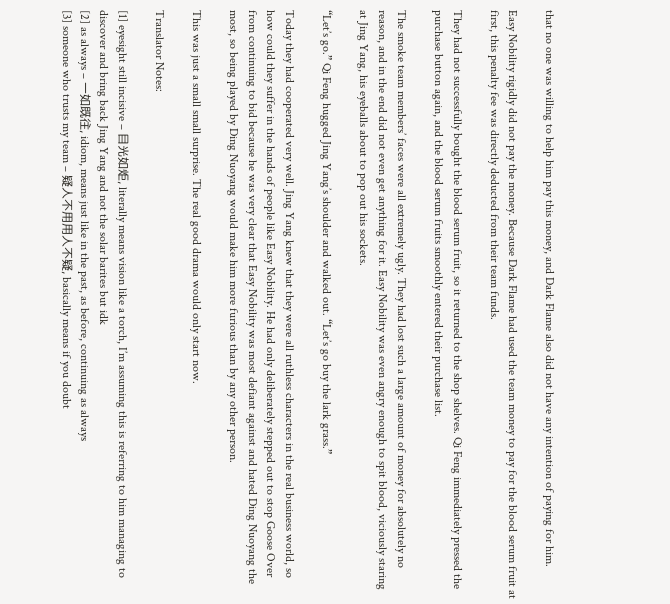that no one was willing to help him pay this money, and Dark Flame also did not have any intention of paying for him.

Easy Nobility rigidly did not pay the money. Because Dark Flame had used the team money to pay for the blood serum fruit at first, this penalty fee was directly deducted from their team funds.

They had not successfully bought the blood serum fruit, so it returned to the shop shelves. Qi Feng immediately pressed the purchase button again, and the blood serum fruits smoothly entered their purchase list.

The smoke team members’ faces were all extremely ugly. They had lost such a large amount of money for absolutely no reason, and in the end did not even get anything for it. Easy Nobility was even angry enough to spit blood, viciously staring at Jing Yang, his eyeballs about to pop out his sockets.

“Let’s go.” Qi Feng hugged Jing Yang’s shoulder and walked out. “Let’s go buy the lark grass.”

Today they had cooperated very well. Jing Yang knew that they were all ruthless characters in the real business world, so how could they suffer in the hands of people like Easy Nobility. He had only deliberately stepped out to stop Goose Over from continuing to bid because he was very clear that Easy Nobility was most defiant against and hated Ding Nuoyang the most, so being played by Ding Nuoyang would make him more furious than by any other person.

This was just a small small surprise. The real good drama would only start now.

Translator Notes:

[1] eyesight still incisive – 目光如炬, literally means vision like a torch, I’m assuming this is referring to him managing to discover and bring back Jing Yang and not the solar barites but idk
[2] as always – 一如既往, idiom, means just like in the past, as before, continuing as always
[3] someone who trusts my team – 疑人不用用人不疑, basically means if you doubt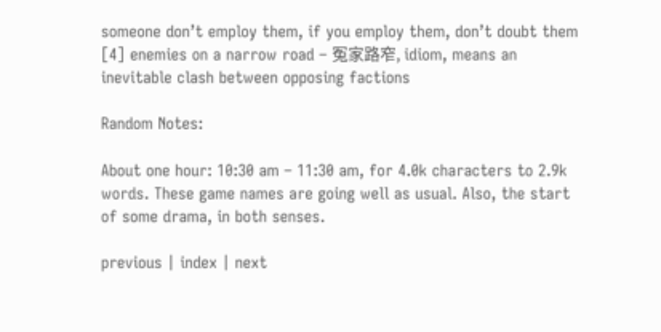someone don’t employ them, if you employ them, don’t doubt them
[4] enemies on a narrow road – 冤家路窄, idiom, means an inevitable clash between opposing factions

Random Notes:

About one hour: 10:30 am – 11:30 am, for 4.0k characters to 2.9k words. These game names are going well as usual. Also, the start of some drama, in both senses.

previous | index | next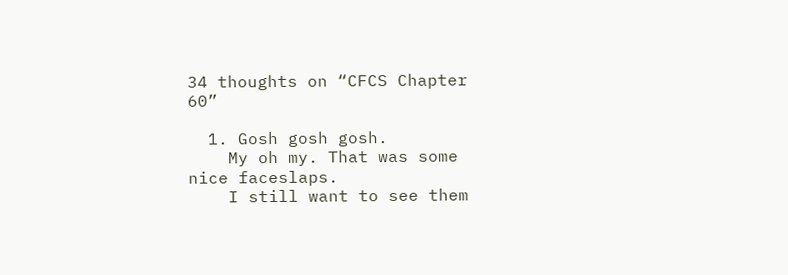34 thoughts on “CFCS Chapter 60”

  1. Gosh gosh gosh.
    My oh my. That was some nice faceslaps.
    I still want to see them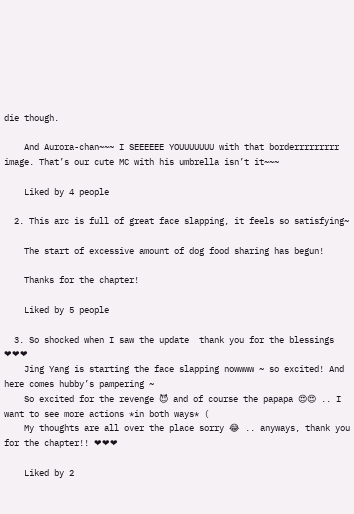die though.

    And Aurora-chan~~~ I SEEEEEE YOUUUUUUU with that borderrrrrrrrr image. That’s our cute MC with his umbrella isn’t it~~~

    Liked by 4 people

  2. This arc is full of great face slapping, it feels so satisfying~

    The start of excessive amount of dog food sharing has begun!

    Thanks for the chapter!

    Liked by 5 people

  3. So shocked when I saw the update  thank you for the blessings ❤❤❤
    Jing Yang is starting the face slapping nowwww ~ so excited! And here comes hubby’s pampering ~
    So excited for the revenge 😈 and of course the papapa 😍😍 .. I want to see more actions *in both ways* (
    My thoughts are all over the place sorry 😂 .. anyways, thank you for the chapter!! ❤❤❤

    Liked by 2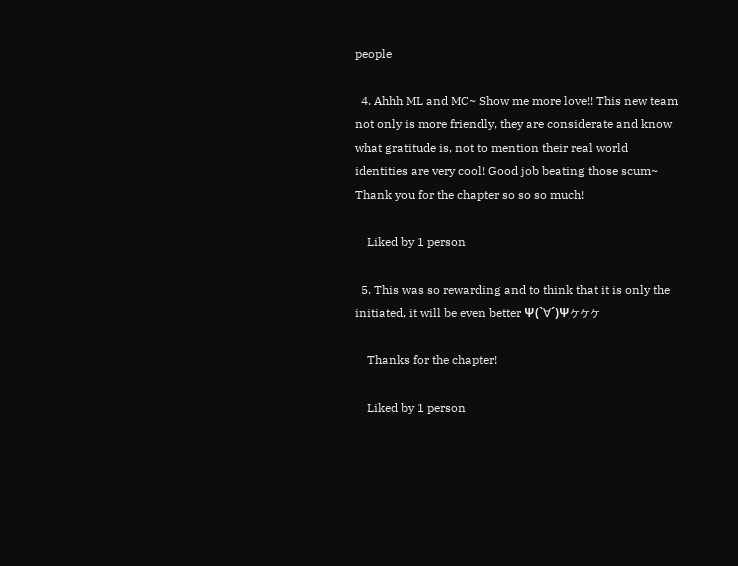people

  4. Ahhh ML and MC~ Show me more love!! This new team not only is more friendly, they are considerate and know what gratitude is, not to mention their real world identities are very cool! Good job beating those scum~ Thank you for the chapter so so so much!

    Liked by 1 person

  5. This was so rewarding and to think that it is only the initiated, it will be even better Ψ(`∀´)Ψヶヶヶ

    Thanks for the chapter!

    Liked by 1 person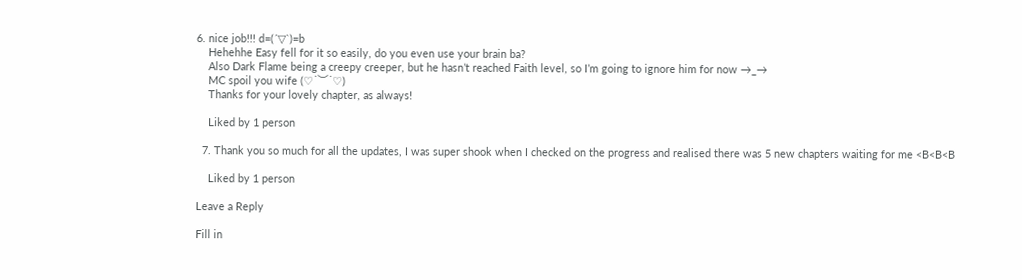6. nice job!!! d=(´▽`)=b
    Hehehhe Easy fell for it so easily, do you even use your brain ba?
    Also Dark Flame being a creepy creeper, but he hasn’t reached Faith level, so I’m going to ignore him for now →_→
    MC spoil you wife (♡˙︶˙♡)
    Thanks for your lovely chapter, as always!

    Liked by 1 person

  7. Thank you so much for all the updates, I was super shook when I checked on the progress and realised there was 5 new chapters waiting for me <B<B<B

    Liked by 1 person

Leave a Reply

Fill in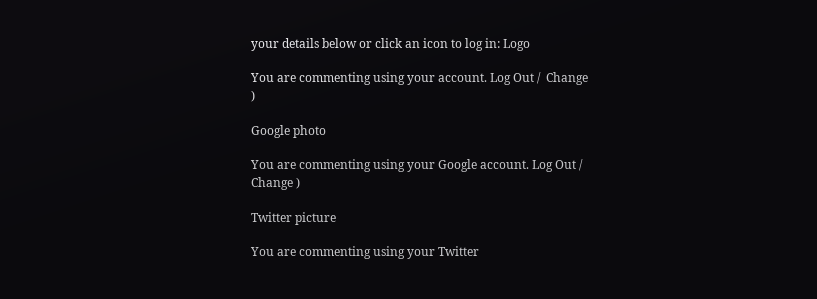your details below or click an icon to log in: Logo

You are commenting using your account. Log Out /  Change )

Google photo

You are commenting using your Google account. Log Out /  Change )

Twitter picture

You are commenting using your Twitter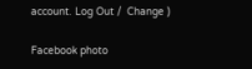account. Log Out /  Change )

Facebook photo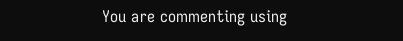You are commenting using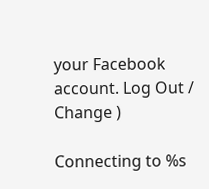your Facebook account. Log Out /  Change )

Connecting to %s